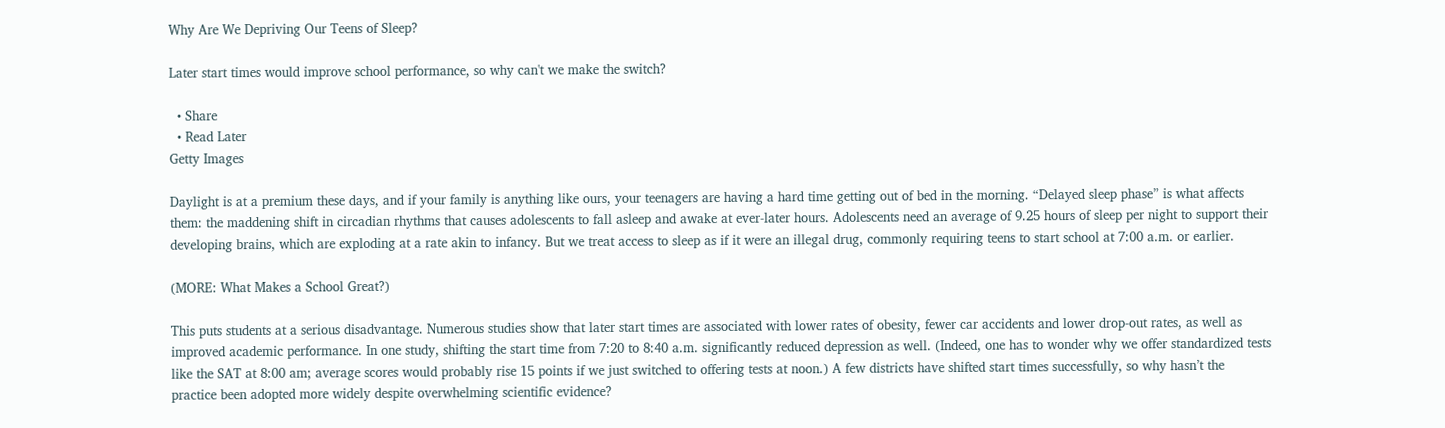Why Are We Depriving Our Teens of Sleep?

Later start times would improve school performance, so why can't we make the switch?

  • Share
  • Read Later
Getty Images

Daylight is at a premium these days, and if your family is anything like ours, your teenagers are having a hard time getting out of bed in the morning. “Delayed sleep phase” is what affects them: the maddening shift in circadian rhythms that causes adolescents to fall asleep and awake at ever-later hours. Adolescents need an average of 9.25 hours of sleep per night to support their developing brains, which are exploding at a rate akin to infancy. But we treat access to sleep as if it were an illegal drug, commonly requiring teens to start school at 7:00 a.m. or earlier.

(MORE: What Makes a School Great?)

This puts students at a serious disadvantage. Numerous studies show that later start times are associated with lower rates of obesity, fewer car accidents and lower drop-out rates, as well as improved academic performance. In one study, shifting the start time from 7:20 to 8:40 a.m. significantly reduced depression as well. (Indeed, one has to wonder why we offer standardized tests like the SAT at 8:00 am; average scores would probably rise 15 points if we just switched to offering tests at noon.) A few districts have shifted start times successfully, so why hasn’t the practice been adopted more widely despite overwhelming scientific evidence?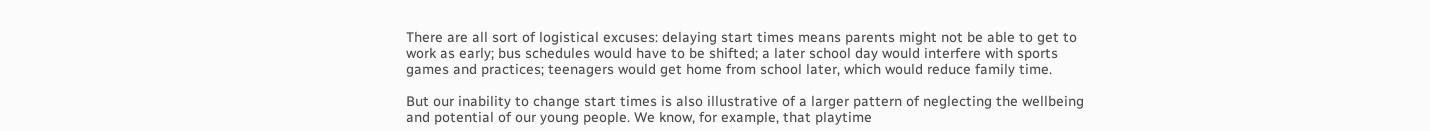There are all sort of logistical excuses: delaying start times means parents might not be able to get to work as early; bus schedules would have to be shifted; a later school day would interfere with sports games and practices; teenagers would get home from school later, which would reduce family time.

But our inability to change start times is also illustrative of a larger pattern of neglecting the wellbeing and potential of our young people. We know, for example, that playtime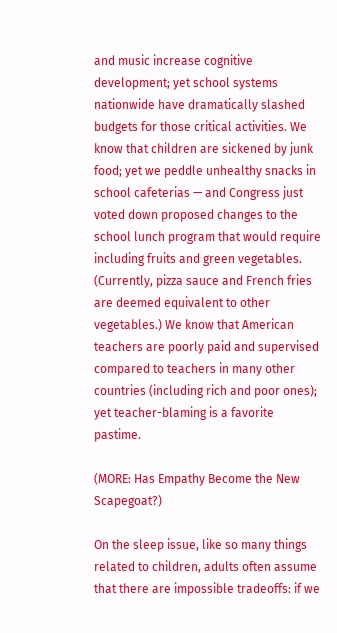and music increase cognitive development; yet school systems nationwide have dramatically slashed budgets for those critical activities. We know that children are sickened by junk food; yet we peddle unhealthy snacks in school cafeterias — and Congress just voted down proposed changes to the school lunch program that would require including fruits and green vegetables. (Currently, pizza sauce and French fries are deemed equivalent to other vegetables.) We know that American teachers are poorly paid and supervised compared to teachers in many other countries (including rich and poor ones); yet teacher-blaming is a favorite pastime.

(MORE: Has Empathy Become the New Scapegoat?)

On the sleep issue, like so many things related to children, adults often assume that there are impossible tradeoffs: if we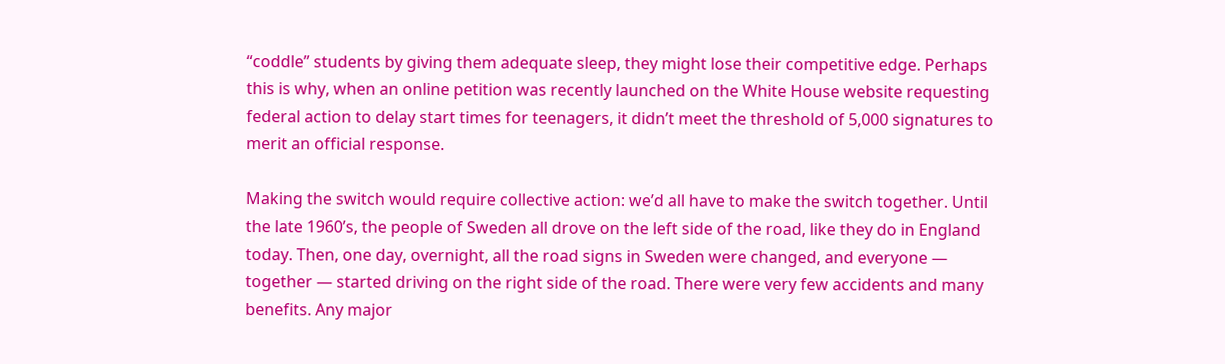“coddle” students by giving them adequate sleep, they might lose their competitive edge. Perhaps this is why, when an online petition was recently launched on the White House website requesting federal action to delay start times for teenagers, it didn’t meet the threshold of 5,000 signatures to merit an official response.

Making the switch would require collective action: we’d all have to make the switch together. Until the late 1960’s, the people of Sweden all drove on the left side of the road, like they do in England today. Then, one day, overnight, all the road signs in Sweden were changed, and everyone — together — started driving on the right side of the road. There were very few accidents and many benefits. Any major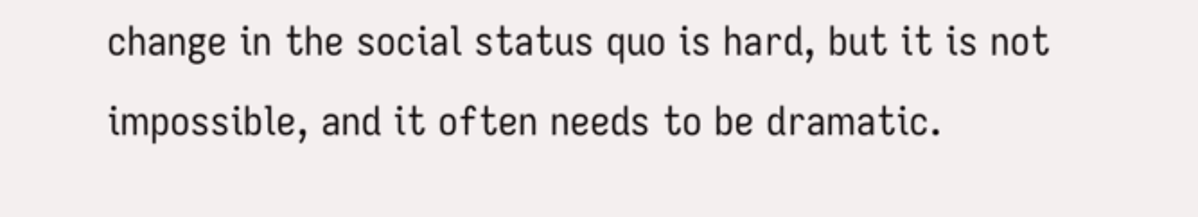change in the social status quo is hard, but it is not impossible, and it often needs to be dramatic.